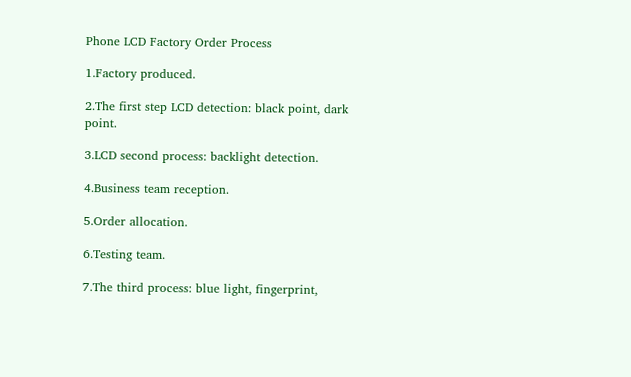Phone LCD Factory Order Process

1.Factory produced.

2.The first step LCD detection: black point, dark point.

3.LCD second process: backlight detection.

4.Business team reception.

5.Order allocation.

6.Testing team.

7.The third process: blue light, fingerprint,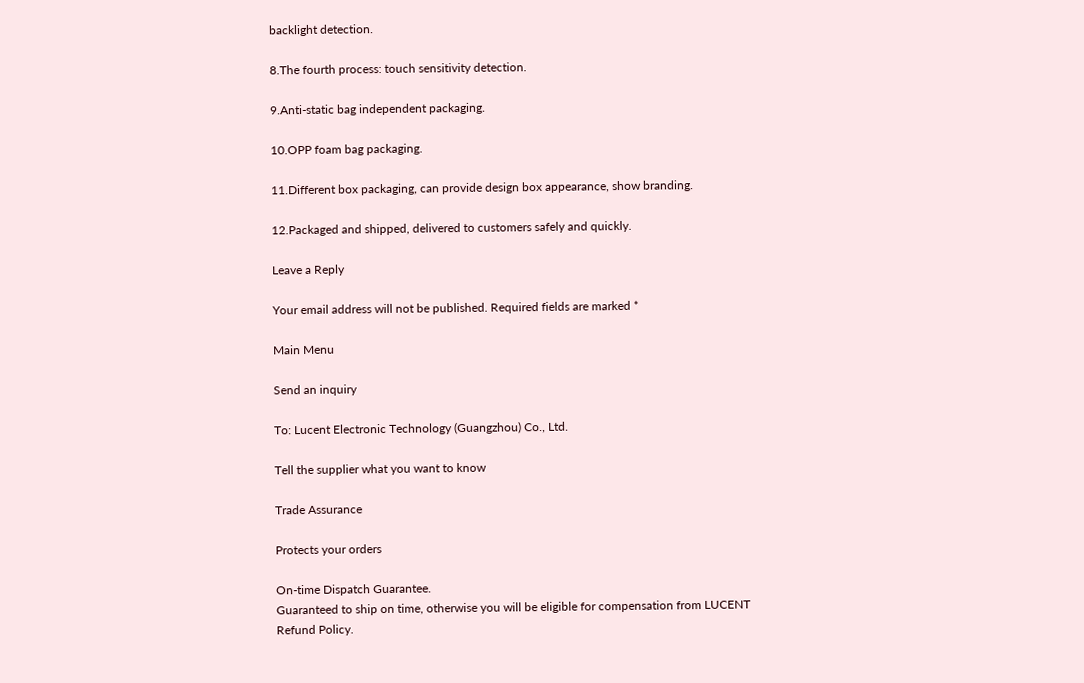backlight detection.

8.The fourth process: touch sensitivity detection.

9.Anti-static bag independent packaging.

10.OPP foam bag packaging.

11.Different box packaging, can provide design box appearance, show branding.

12.Packaged and shipped, delivered to customers safely and quickly.

Leave a Reply

Your email address will not be published. Required fields are marked *

Main Menu

Send an inquiry

To: Lucent Electronic Technology (Guangzhou) Co., Ltd.

Tell the supplier what you want to know

Trade Assurance

Protects your orders

On-time Dispatch Guarantee.
Guaranteed to ship on time, otherwise you will be eligible for compensation from LUCENT
Refund Policy.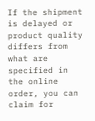If the shipment is delayed or product quality differs from what are specified in the online order, you can claim for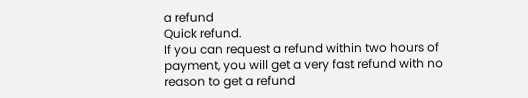a refund
Quick refund.
If you can request a refund within two hours of payment, you will get a very fast refund with no reason to get a refund